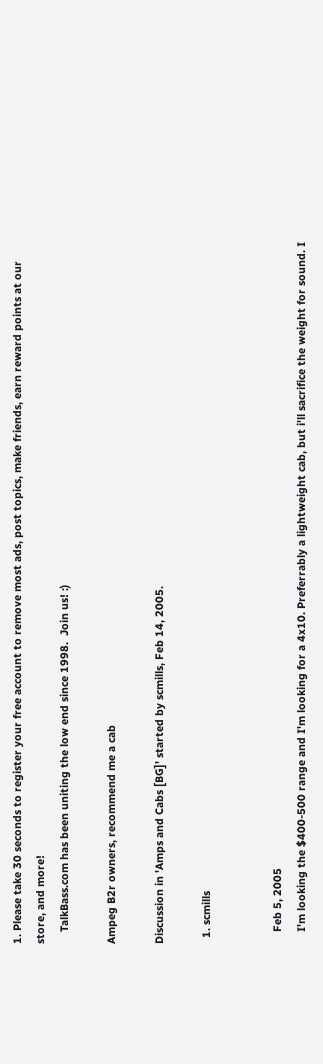1. Please take 30 seconds to register your free account to remove most ads, post topics, make friends, earn reward points at our store, and more!
    TalkBass.com has been uniting the low end since 1998.  Join us! :)

Ampeg B2r owners, recommend me a cab

Discussion in 'Amps and Cabs [BG]' started by scmills, Feb 14, 2005.

  1. scmills


    Feb 5, 2005
    I'm looking the $400-500 range and I'm looking for a 4x10. Preferrably a lightweight cab, but i'll sacrifice the weight for sound. I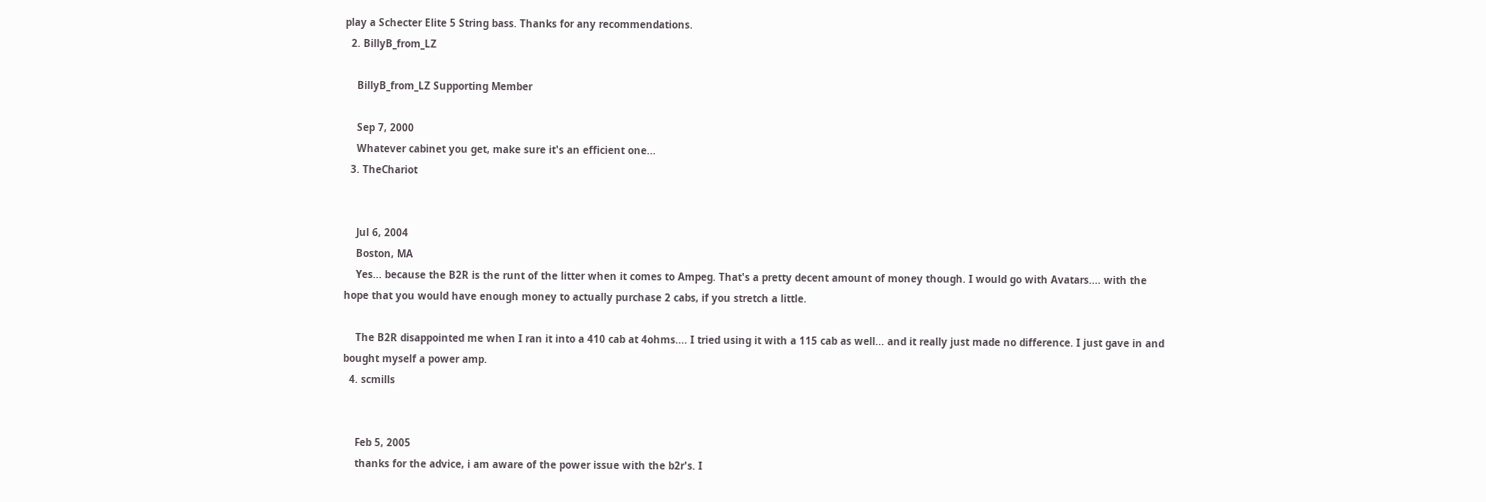play a Schecter Elite 5 String bass. Thanks for any recommendations.
  2. BillyB_from_LZ

    BillyB_from_LZ Supporting Member

    Sep 7, 2000
    Whatever cabinet you get, make sure it's an efficient one...
  3. TheChariot


    Jul 6, 2004
    Boston, MA
    Yes... because the B2R is the runt of the litter when it comes to Ampeg. That's a pretty decent amount of money though. I would go with Avatars.... with the hope that you would have enough money to actually purchase 2 cabs, if you stretch a little.

    The B2R disappointed me when I ran it into a 410 cab at 4ohms.... I tried using it with a 115 cab as well... and it really just made no difference. I just gave in and bought myself a power amp.
  4. scmills


    Feb 5, 2005
    thanks for the advice, i am aware of the power issue with the b2r's. I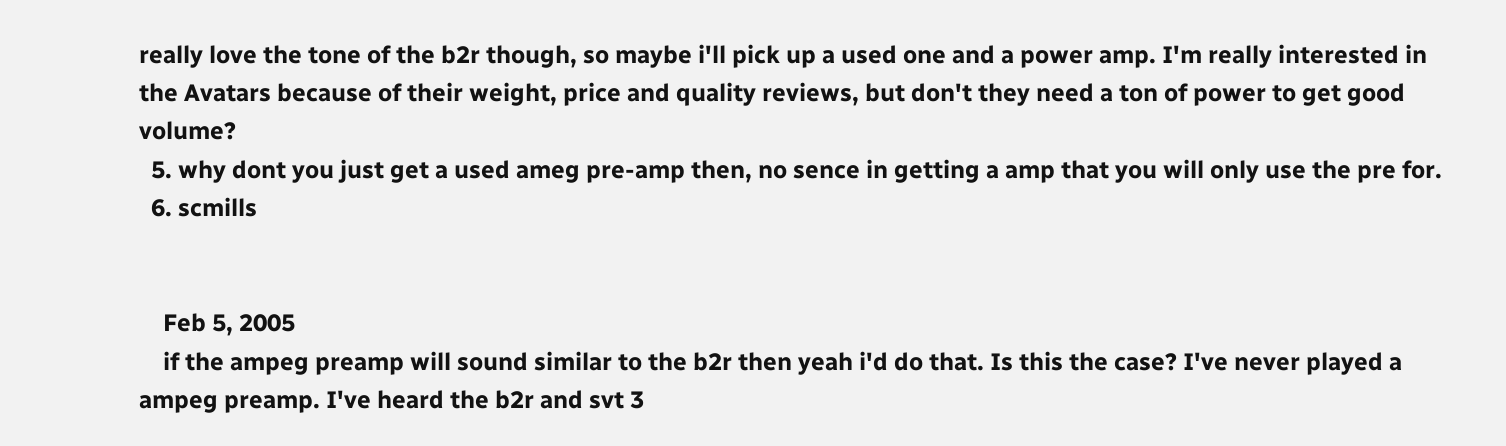really love the tone of the b2r though, so maybe i'll pick up a used one and a power amp. I'm really interested in the Avatars because of their weight, price and quality reviews, but don't they need a ton of power to get good volume?
  5. why dont you just get a used ameg pre-amp then, no sence in getting a amp that you will only use the pre for.
  6. scmills


    Feb 5, 2005
    if the ampeg preamp will sound similar to the b2r then yeah i'd do that. Is this the case? I've never played a ampeg preamp. I've heard the b2r and svt 3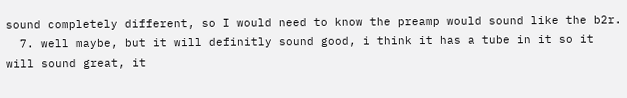sound completely different, so I would need to know the preamp would sound like the b2r.
  7. well maybe, but it will definitly sound good, i think it has a tube in it so it will sound great, it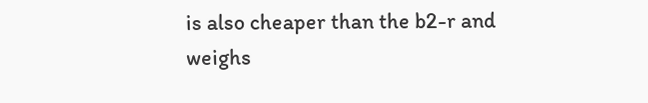is also cheaper than the b2-r and weighs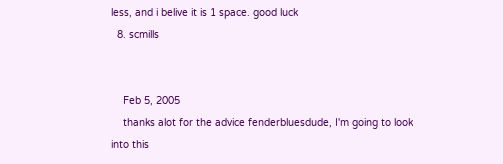less, and i belive it is 1 space. good luck
  8. scmills


    Feb 5, 2005
    thanks alot for the advice fenderbluesdude, I'm going to look into this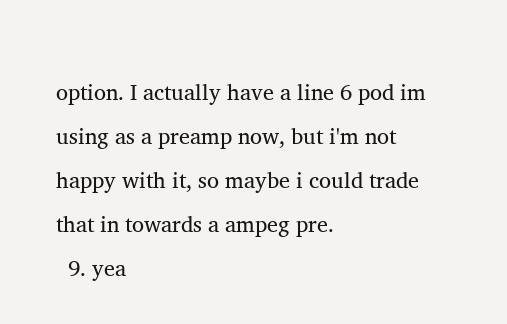option. I actually have a line 6 pod im using as a preamp now, but i'm not happy with it, so maybe i could trade that in towards a ampeg pre.
  9. yea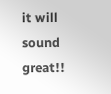it will sound great!!